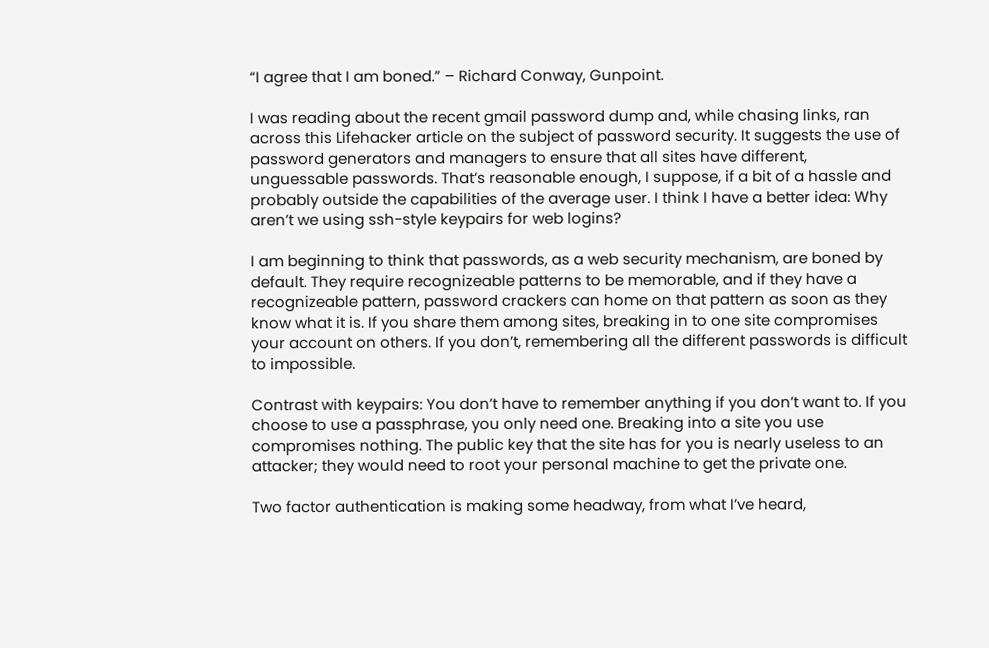“I agree that I am boned.” – Richard Conway, Gunpoint.

I was reading about the recent gmail password dump and, while chasing links, ran across this Lifehacker article on the subject of password security. It suggests the use of password generators and managers to ensure that all sites have different, unguessable passwords. That’s reasonable enough, I suppose, if a bit of a hassle and probably outside the capabilities of the average user. I think I have a better idea: Why aren’t we using ssh-style keypairs for web logins?

I am beginning to think that passwords, as a web security mechanism, are boned by default. They require recognizeable patterns to be memorable, and if they have a recognizeable pattern, password crackers can home on that pattern as soon as they know what it is. If you share them among sites, breaking in to one site compromises your account on others. If you don’t, remembering all the different passwords is difficult to impossible.

Contrast with keypairs: You don’t have to remember anything if you don’t want to. If you choose to use a passphrase, you only need one. Breaking into a site you use compromises nothing. The public key that the site has for you is nearly useless to an attacker; they would need to root your personal machine to get the private one.

Two factor authentication is making some headway, from what I’ve heard,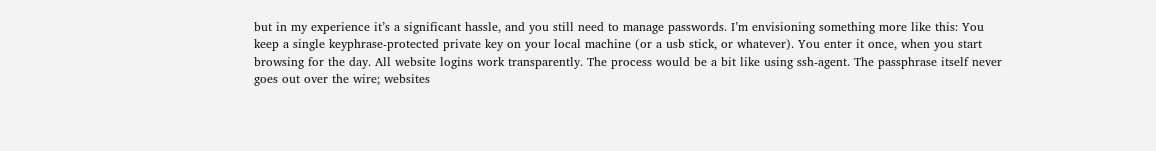but in my experience it’s a significant hassle, and you still need to manage passwords. I’m envisioning something more like this: You keep a single keyphrase-protected private key on your local machine (or a usb stick, or whatever). You enter it once, when you start browsing for the day. All website logins work transparently. The process would be a bit like using ssh-agent. The passphrase itself never goes out over the wire; websites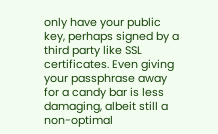only have your public key, perhaps signed by a third party like SSL certificates. Even giving your passphrase away for a candy bar is less damaging, albeit still a non-optimal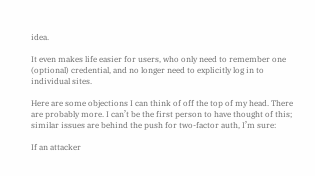idea.

It even makes life easier for users, who only need to remember one (optional) credential, and no longer need to explicitly log in to individual sites.

Here are some objections I can think of off the top of my head. There are probably more. I can’t be the first person to have thought of this; similar issues are behind the push for two-factor auth, I’m sure:

If an attacker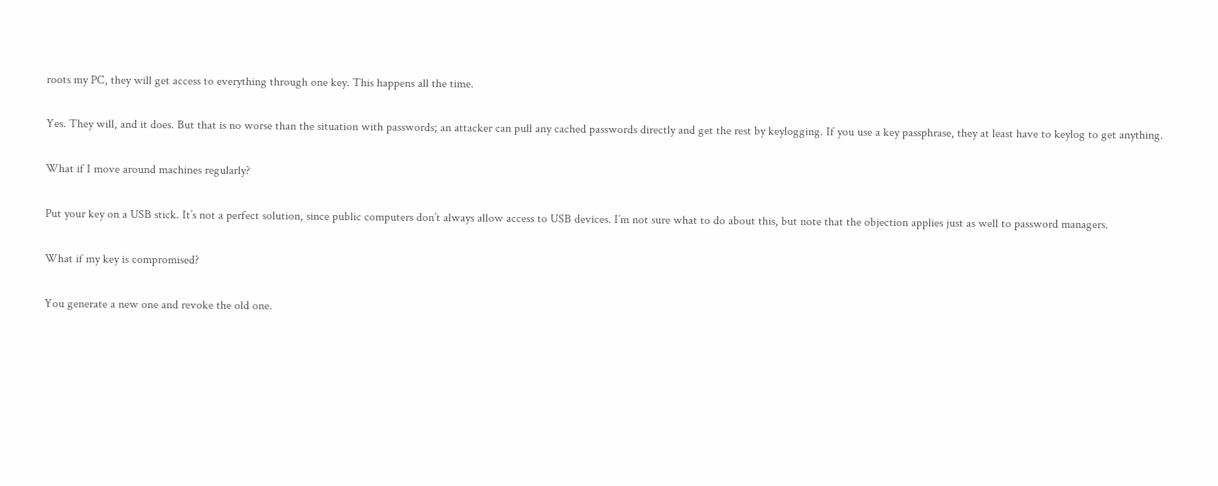roots my PC, they will get access to everything through one key. This happens all the time.

Yes. They will, and it does. But that is no worse than the situation with passwords; an attacker can pull any cached passwords directly and get the rest by keylogging. If you use a key passphrase, they at least have to keylog to get anything.

What if I move around machines regularly?

Put your key on a USB stick. It’s not a perfect solution, since public computers don’t always allow access to USB devices. I’m not sure what to do about this, but note that the objection applies just as well to password managers.

What if my key is compromised?

You generate a new one and revoke the old one.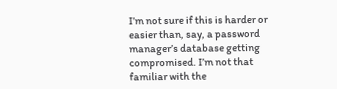I’m not sure if this is harder or easier than, say, a password manager’s database getting compromised. I’m not that familiar with the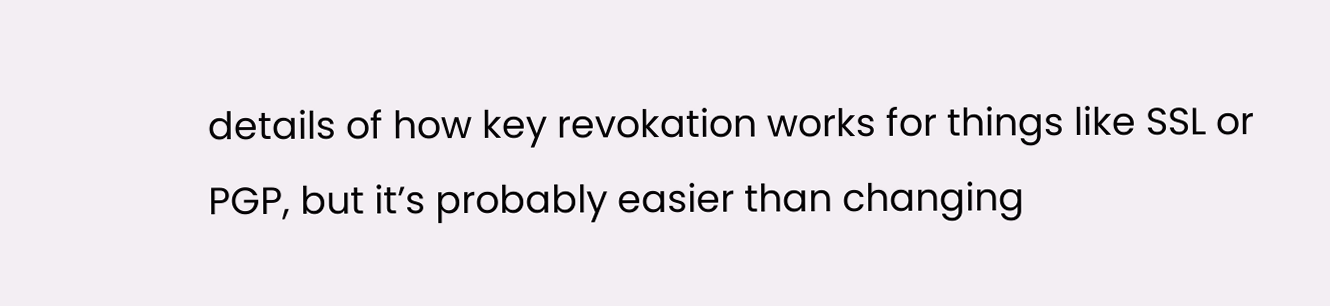details of how key revokation works for things like SSL or PGP, but it’s probably easier than changing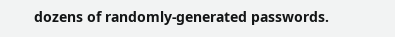dozens of randomly-generated passwords.